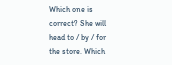Which one is correct? She will head to / by / for the store. Which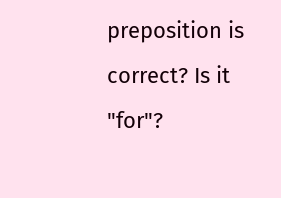preposition is correct? Is it "for"?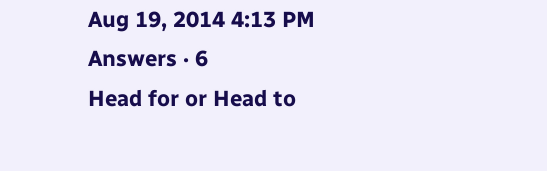Aug 19, 2014 4:13 PM
Answers · 6
Head for or Head to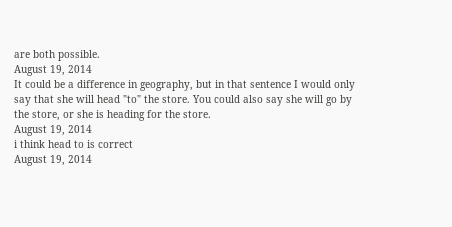are both possible.
August 19, 2014
It could be a difference in geography, but in that sentence I would only say that she will head "to" the store. You could also say she will go by the store, or she is heading for the store.
August 19, 2014
i think head to is correct
August 19, 2014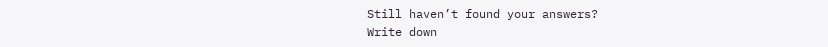Still haven’t found your answers?
Write down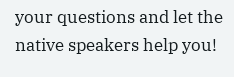your questions and let the native speakers help you!